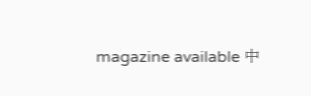magazine available 中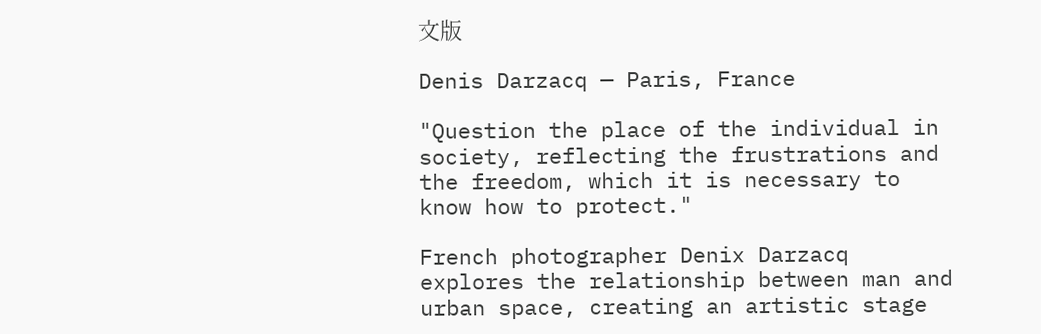文版

Denis Darzacq — Paris, France

"Question the place of the individual in society, reflecting the frustrations and the freedom, which it is necessary to know how to protect."

French photographer Denix Darzacq explores the relationship between man and urban space, creating an artistic stage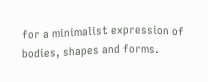for a minimalist expression of bodies, shapes and forms.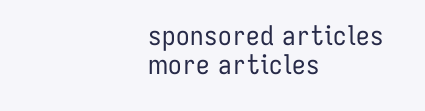sponsored articles
more articles